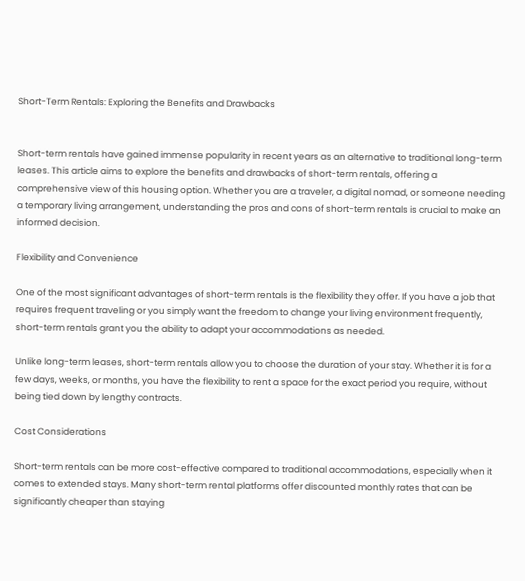Short-Term Rentals: Exploring the Benefits and Drawbacks


Short-term rentals have gained immense popularity in recent years as an alternative to traditional long-term leases. This article aims to explore the benefits and drawbacks of short-term rentals, offering a comprehensive view of this housing option. Whether you are a traveler, a digital nomad, or someone needing a temporary living arrangement, understanding the pros and cons of short-term rentals is crucial to make an informed decision.

Flexibility and Convenience

One of the most significant advantages of short-term rentals is the flexibility they offer. If you have a job that requires frequent traveling or you simply want the freedom to change your living environment frequently, short-term rentals grant you the ability to adapt your accommodations as needed.

Unlike long-term leases, short-term rentals allow you to choose the duration of your stay. Whether it is for a few days, weeks, or months, you have the flexibility to rent a space for the exact period you require, without being tied down by lengthy contracts.

Cost Considerations

Short-term rentals can be more cost-effective compared to traditional accommodations, especially when it comes to extended stays. Many short-term rental platforms offer discounted monthly rates that can be significantly cheaper than staying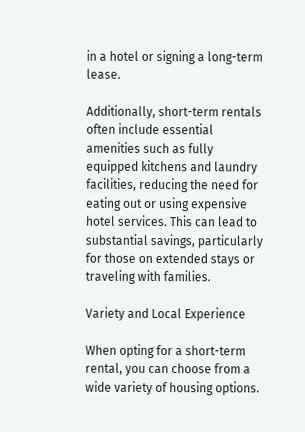in a hotel or signing a long-term lease.

Additionally, short-term rentals often include essential amenities such as fully equipped kitchens and laundry facilities, reducing the need for eating out or using expensive hotel services. This can lead to substantial savings, particularly for those on extended stays or traveling with families.

Variety and Local Experience

When opting for a short-term rental, you can choose from a wide variety of housing options.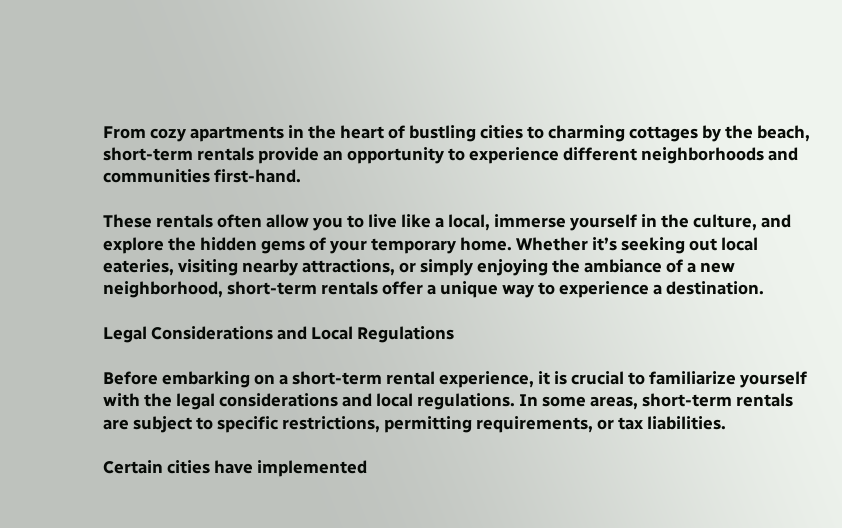From cozy apartments in the heart of bustling cities to charming cottages by the beach, short-term rentals provide an opportunity to experience different neighborhoods and communities first-hand.

These rentals often allow you to live like a local, immerse yourself in the culture, and explore the hidden gems of your temporary home. Whether it’s seeking out local eateries, visiting nearby attractions, or simply enjoying the ambiance of a new neighborhood, short-term rentals offer a unique way to experience a destination.

Legal Considerations and Local Regulations

Before embarking on a short-term rental experience, it is crucial to familiarize yourself with the legal considerations and local regulations. In some areas, short-term rentals are subject to specific restrictions, permitting requirements, or tax liabilities.

Certain cities have implemented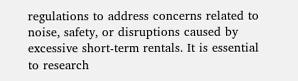regulations to address concerns related to noise, safety, or disruptions caused by excessive short-term rentals. It is essential to research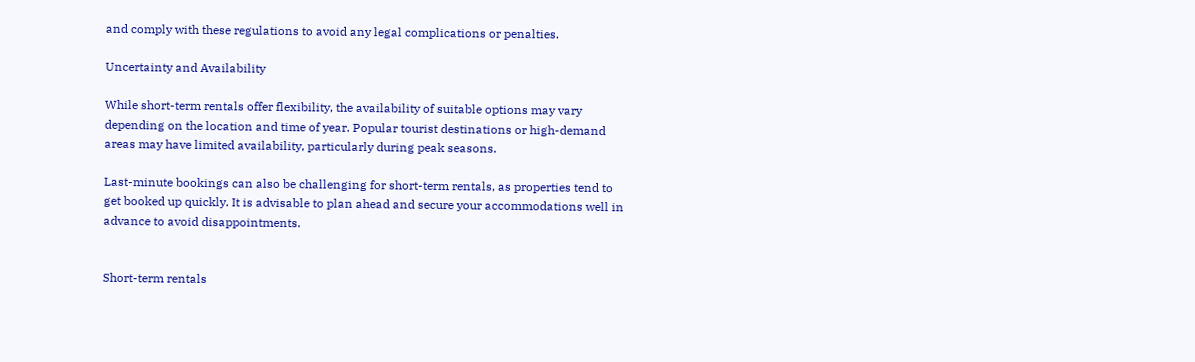and comply with these regulations to avoid any legal complications or penalties.

Uncertainty and Availability

While short-term rentals offer flexibility, the availability of suitable options may vary depending on the location and time of year. Popular tourist destinations or high-demand areas may have limited availability, particularly during peak seasons.

Last-minute bookings can also be challenging for short-term rentals, as properties tend to get booked up quickly. It is advisable to plan ahead and secure your accommodations well in advance to avoid disappointments.


Short-term rentals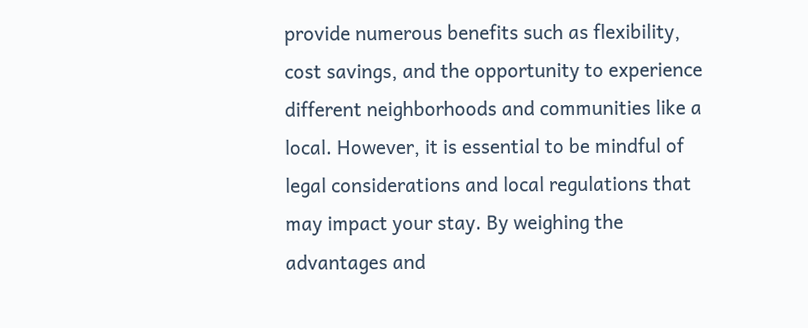provide numerous benefits such as flexibility, cost savings, and the opportunity to experience different neighborhoods and communities like a local. However, it is essential to be mindful of legal considerations and local regulations that may impact your stay. By weighing the advantages and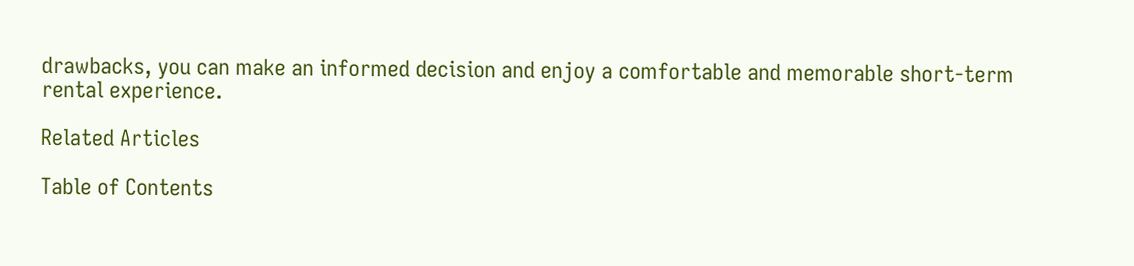drawbacks, you can make an informed decision and enjoy a comfortable and memorable short-term rental experience.

Related Articles

Table of Contents